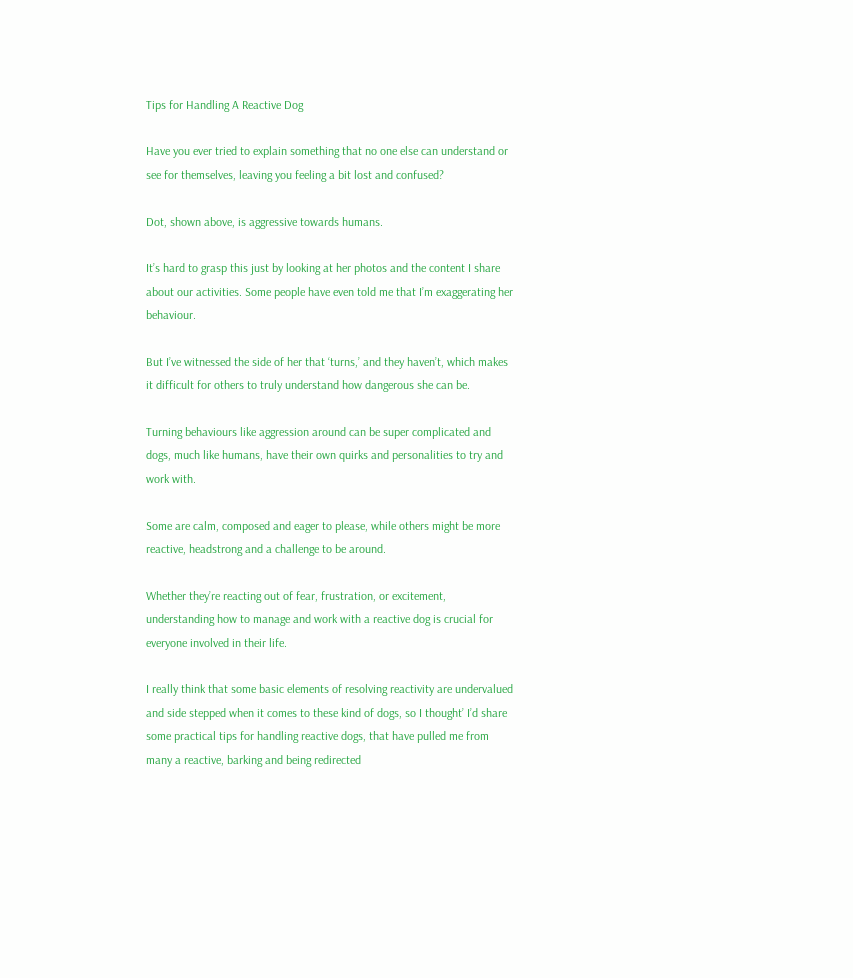Tips for Handling A Reactive Dog

Have you ever tried to explain something that no one else can understand or see for themselves, leaving you feeling a bit lost and confused?

Dot, shown above, is aggressive towards humans.

It’s hard to grasp this just by looking at her photos and the content I share about our activities. Some people have even told me that I’m exaggerating her behaviour.

But I’ve witnessed the side of her that ‘turns,’ and they haven’t, which makes it difficult for others to truly understand how dangerous she can be.

Turning behaviours like aggression around can be super complicated and dogs, much like humans, have their own quirks and personalities to try and work with.

Some are calm, composed and eager to please, while others might be more reactive, headstrong and a challenge to be around.

Whether they’re reacting out of fear, frustration, or excitement, understanding how to manage and work with a reactive dog is crucial for everyone involved in their life.

I really think that some basic elements of resolving reactivity are undervalued and side stepped when it comes to these kind of dogs, so I thought’ I’d share some practical tips for handling reactive dogs, that have pulled me from many a reactive, barking and being redirected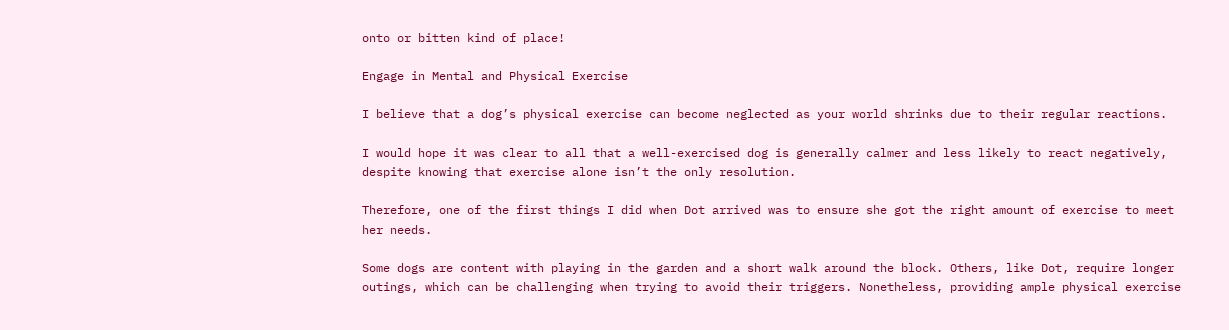onto or bitten kind of place!

Engage in Mental and Physical Exercise

I believe that a dog’s physical exercise can become neglected as your world shrinks due to their regular reactions.

I would hope it was clear to all that a well-exercised dog is generally calmer and less likely to react negatively, despite knowing that exercise alone isn’t the only resolution.

Therefore, one of the first things I did when Dot arrived was to ensure she got the right amount of exercise to meet her needs.

Some dogs are content with playing in the garden and a short walk around the block. Others, like Dot, require longer outings, which can be challenging when trying to avoid their triggers. Nonetheless, providing ample physical exercise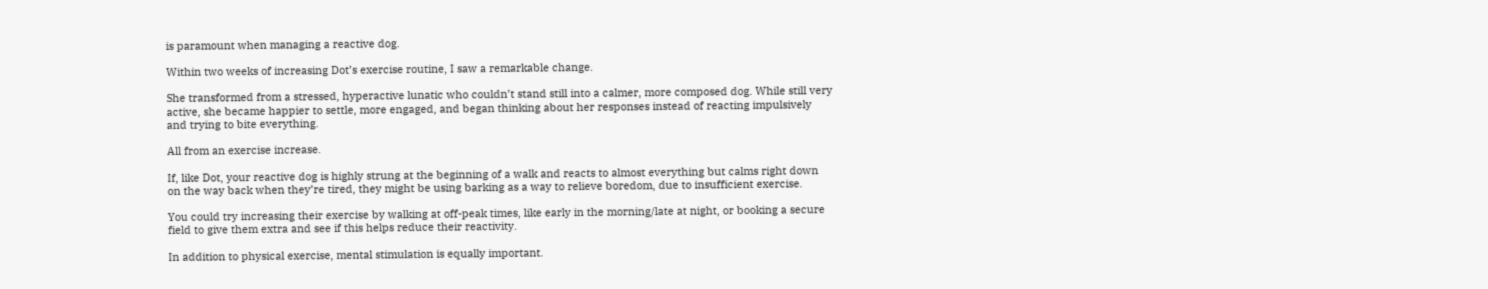is paramount when managing a reactive dog.

Within two weeks of increasing Dot’s exercise routine, I saw a remarkable change.

She transformed from a stressed, hyperactive lunatic who couldn’t stand still into a calmer, more composed dog. While still very active, she became happier to settle, more engaged, and began thinking about her responses instead of reacting impulsively and trying to bite everything.

All from an exercise increase.

If, like Dot, your reactive dog is highly strung at the beginning of a walk and reacts to almost everything but calms right down on the way back when they’re tired, they might be using barking as a way to relieve boredom, due to insufficient exercise.

You could try increasing their exercise by walking at off-peak times, like early in the morning/late at night, or booking a secure field to give them extra and see if this helps reduce their reactivity.

In addition to physical exercise, mental stimulation is equally important.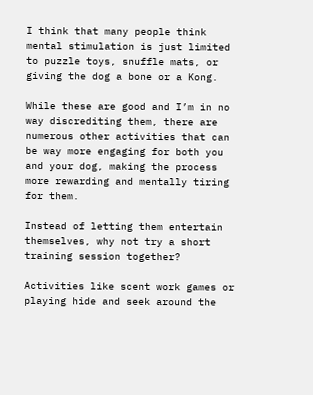I think that many people think mental stimulation is just limited to puzzle toys, snuffle mats, or giving the dog a bone or a Kong.

While these are good and I’m in no way discrediting them, there are numerous other activities that can be way more engaging for both you and your dog, making the process more rewarding and mentally tiring for them.

Instead of letting them entertain themselves, why not try a short training session together?

Activities like scent work games or playing hide and seek around the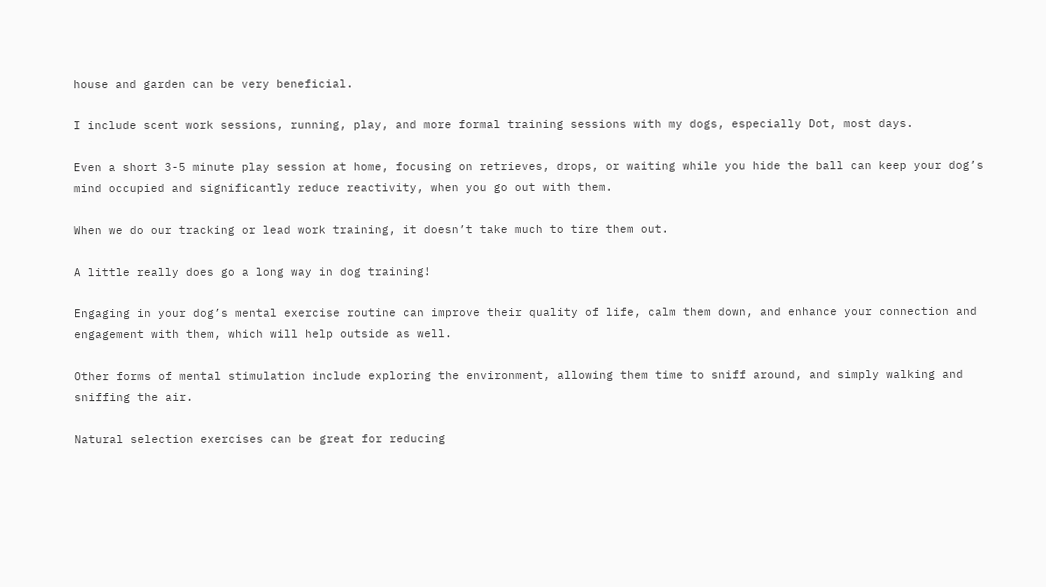house and garden can be very beneficial.

I include scent work sessions, running, play, and more formal training sessions with my dogs, especially Dot, most days.

Even a short 3-5 minute play session at home, focusing on retrieves, drops, or waiting while you hide the ball can keep your dog’s mind occupied and significantly reduce reactivity, when you go out with them.

When we do our tracking or lead work training, it doesn’t take much to tire them out.

A little really does go a long way in dog training!

Engaging in your dog’s mental exercise routine can improve their quality of life, calm them down, and enhance your connection and engagement with them, which will help outside as well.

Other forms of mental stimulation include exploring the environment, allowing them time to sniff around, and simply walking and sniffing the air.

Natural selection exercises can be great for reducing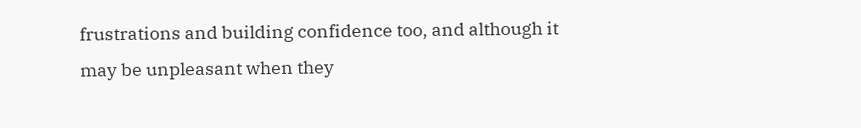frustrations and building confidence too, and although it may be unpleasant when they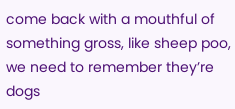come back with a mouthful of something gross, like sheep poo, we need to remember they’re dogs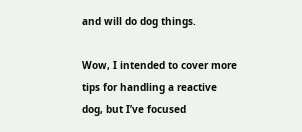and will do dog things.

Wow, I intended to cover more tips for handling a reactive dog, but I’ve focused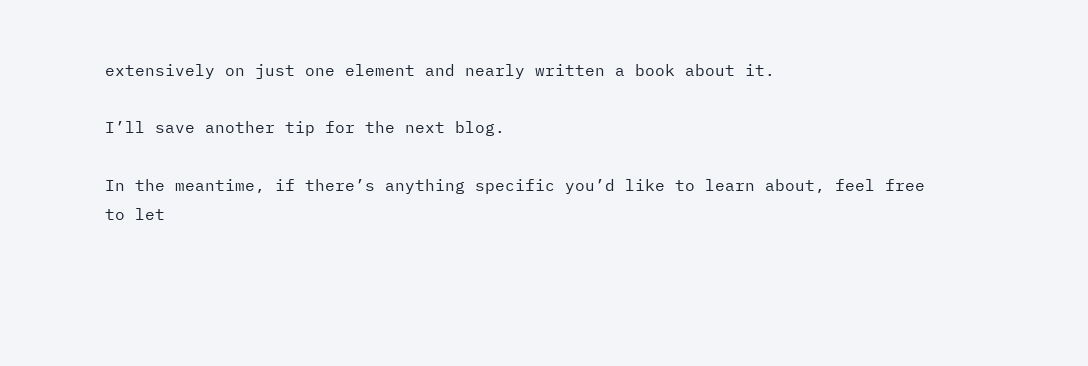extensively on just one element and nearly written a book about it.

I’ll save another tip for the next blog.

In the meantime, if there’s anything specific you’d like to learn about, feel free to let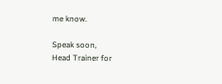me know.

Speak soon,
Head Trainer for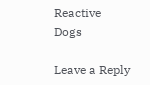Reactive Dogs

Leave a Reply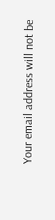Your email address will not be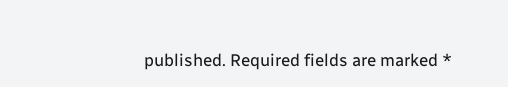published. Required fields are marked *